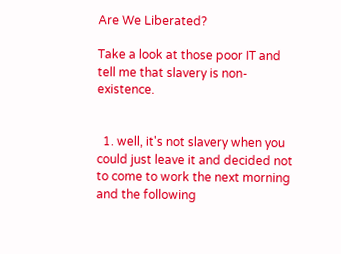Are We Liberated?

Take a look at those poor IT and tell me that slavery is non-existence.


  1. well, it's not slavery when you could just leave it and decided not to come to work the next morning and the following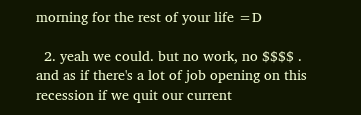morning for the rest of your life =D

  2. yeah we could. but no work, no $$$$ . and as if there's a lot of job opening on this recession if we quit our current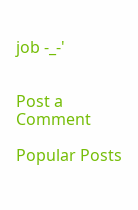job -_-'


Post a Comment

Popular Posts